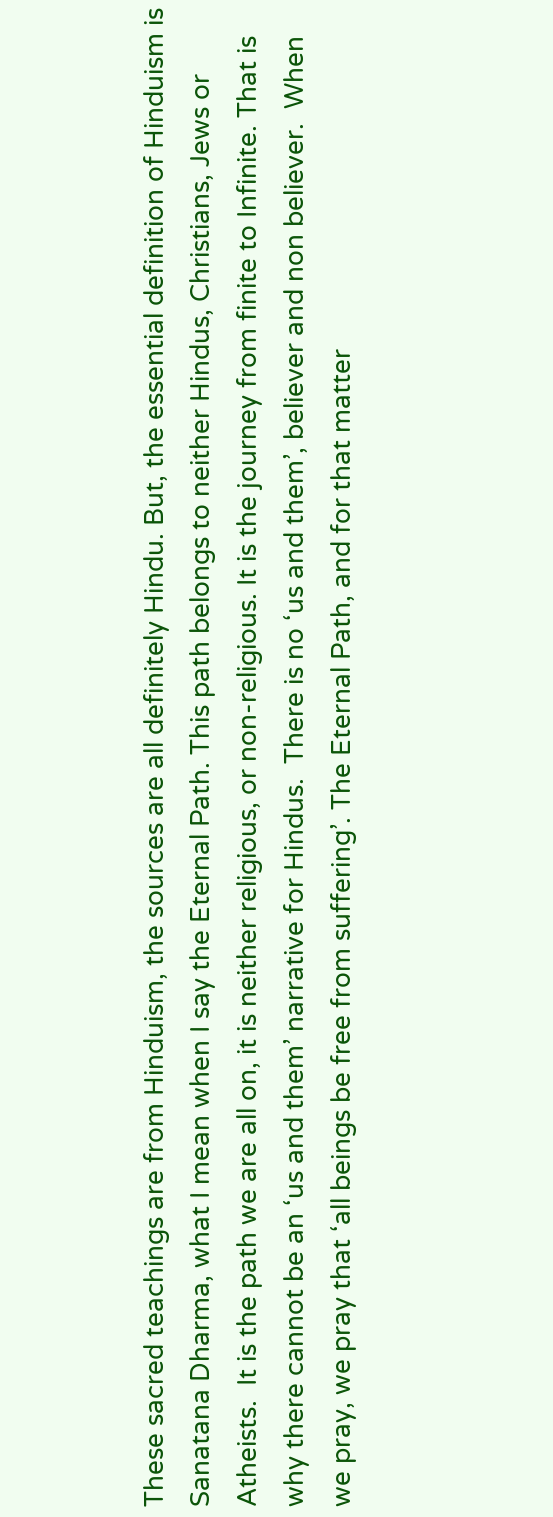These sacred teachings are from Hinduism, the sources are all definitely Hindu. But, the essential definition of Hinduism is Sanatana Dharma, what I mean when I say the Eternal Path. This path belongs to neither Hindus, Christians, Jews or Atheists.  It is the path we are all on, it is neither religious, or non-religious. It is the journey from finite to Infinite. That is why there cannot be an ‘us and them’ narrative for Hindus.  There is no ‘us and them’, believer and non believer.  When we pray, we pray that ‘all beings be free from suffering’. The Eternal Path, and for that matter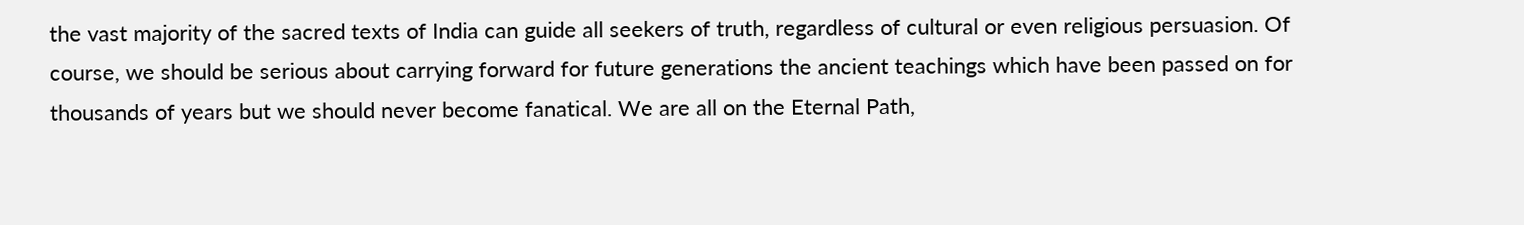the vast majority of the sacred texts of India can guide all seekers of truth, regardless of cultural or even religious persuasion. Of course, we should be serious about carrying forward for future generations the ancient teachings which have been passed on for thousands of years but we should never become fanatical. We are all on the Eternal Path,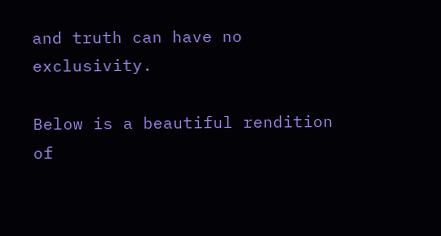and truth can have no exclusivity.

Below is a beautiful rendition of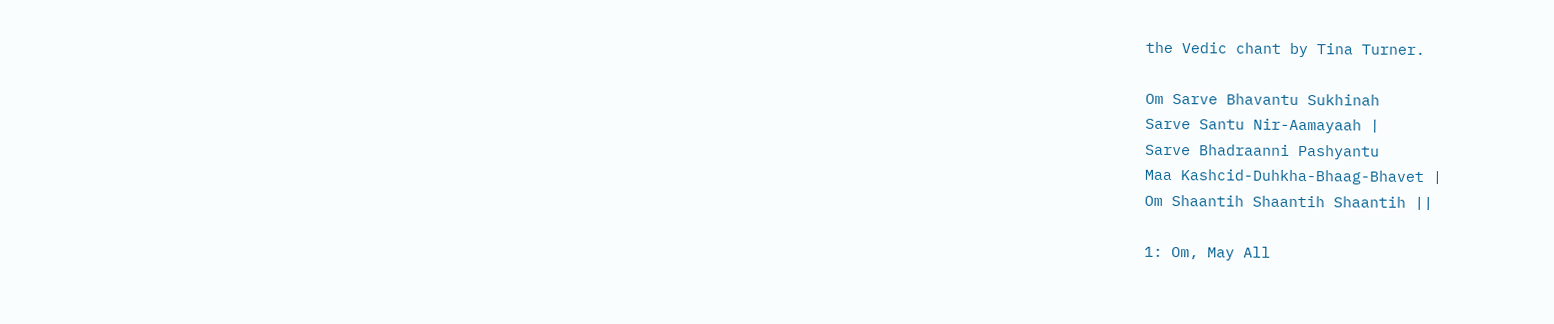the Vedic chant by Tina Turner.

Om Sarve Bhavantu Sukhinah
Sarve Santu Nir-Aamayaah |
Sarve Bhadraanni Pashyantu
Maa Kashcid-Duhkha-Bhaag-Bhavet |
Om Shaantih Shaantih Shaantih ||

1: Om, May All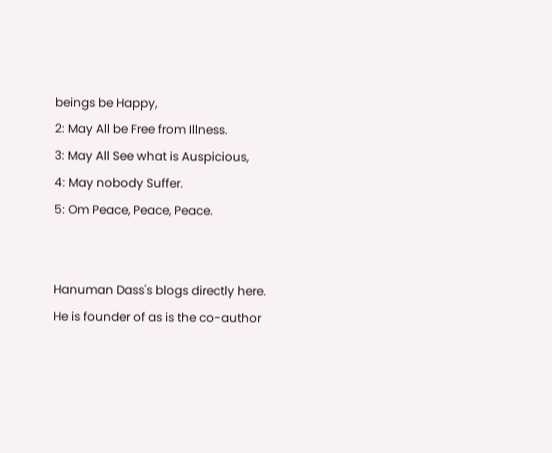beings be Happy,
2: May All be Free from Illness.
3: May All See what is Auspicious,
4: May nobody Suffer.
5: Om Peace, Peace, Peace.


Hanuman Dass's blogs directly here. He is founder of as is the co-author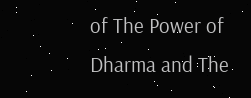of The Power of Dharma and The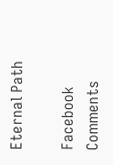Eternal Path

Facebook Comments